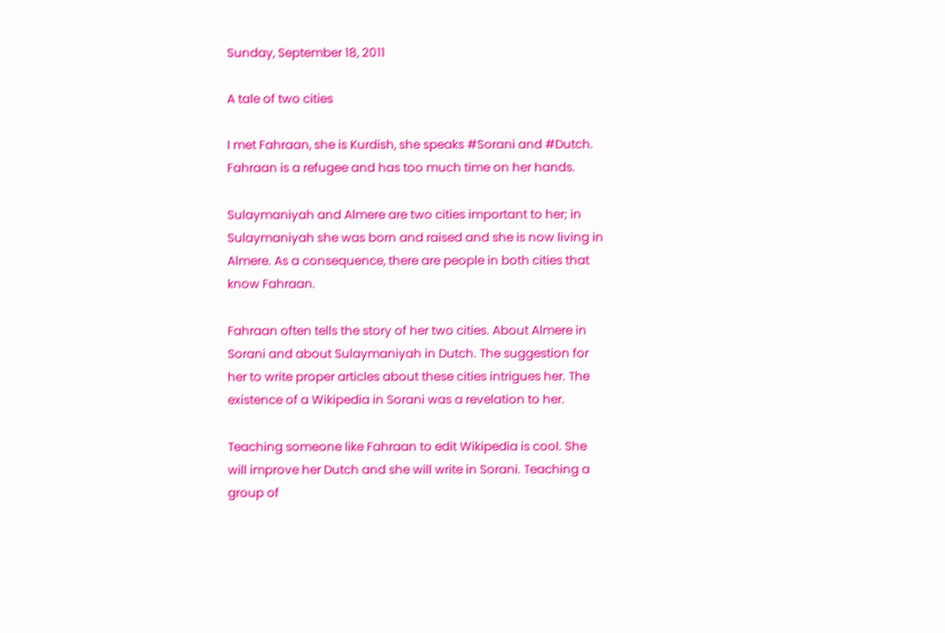Sunday, September 18, 2011

A tale of two cities

I met Fahraan, she is Kurdish, she speaks #Sorani and #Dutch. Fahraan is a refugee and has too much time on her hands.

Sulaymaniyah and Almere are two cities important to her; in Sulaymaniyah she was born and raised and she is now living in Almere. As a consequence, there are people in both cities that know Fahraan.

Fahraan often tells the story of her two cities. About Almere in Sorani and about Sulaymaniyah in Dutch. The suggestion for her to write proper articles about these cities intrigues her. The existence of a Wikipedia in Sorani was a revelation to her.

Teaching someone like Fahraan to edit Wikipedia is cool. She will improve her Dutch and she will write in Sorani. Teaching a group of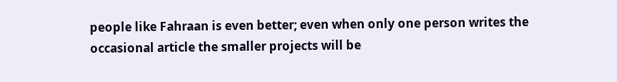people like Fahraan is even better; even when only one person writes the occasional article the smaller projects will be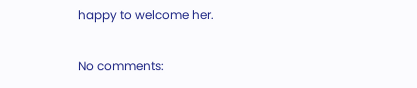happy to welcome her.

No comments: